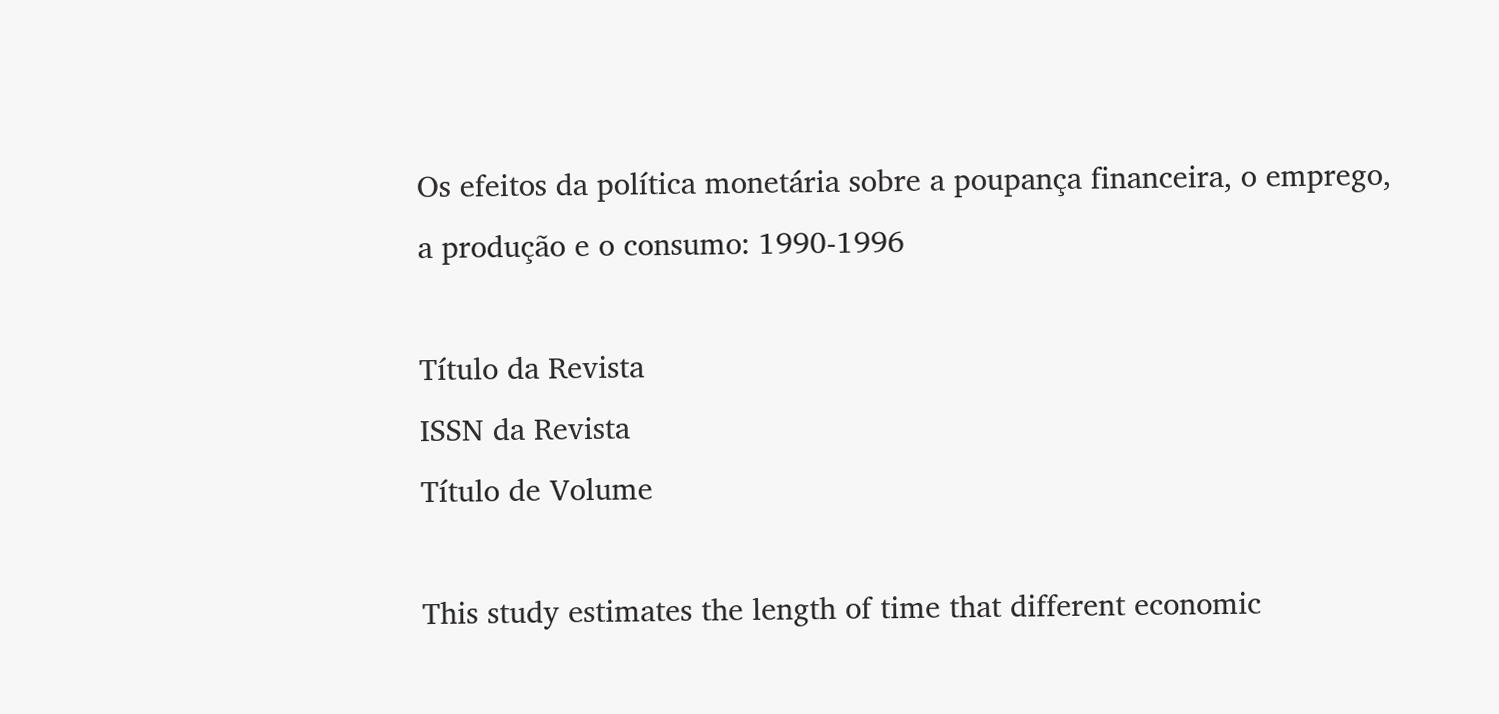Os efeitos da política monetária sobre a poupança financeira, o emprego, a produção e o consumo: 1990-1996

Título da Revista
ISSN da Revista
Título de Volume

This study estimates the length of time that different economic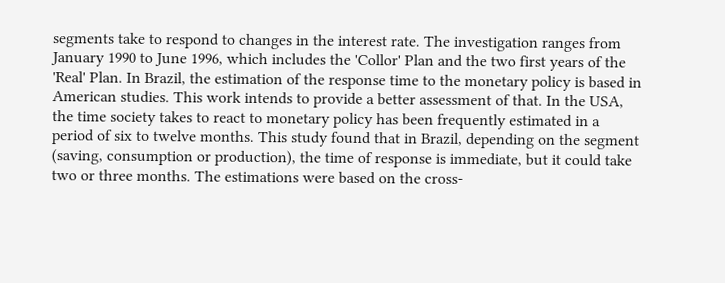segments take to respond to changes in the interest rate. The investigation ranges from January 1990 to June 1996, which includes the 'Collor' Plan and the two first years of the 'Real' Plan. In Brazil, the estimation of the response time to the monetary policy is based in American studies. This work intends to provide a better assessment of that. In the USA, the time society takes to react to monetary policy has been frequently estimated in a period of six to twelve months. This study found that in Brazil, depending on the segment (saving, consumption or production), the time of response is immediate, but it could take two or three months. The estimations were based on the cross-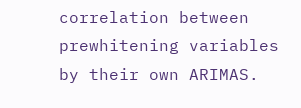correlation between prewhitening variables by their own ARIMAS.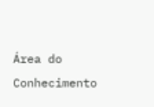Área do Conhecimento